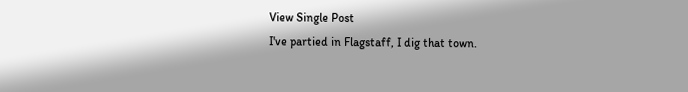View Single Post
I've partied in Flagstaff, I dig that town.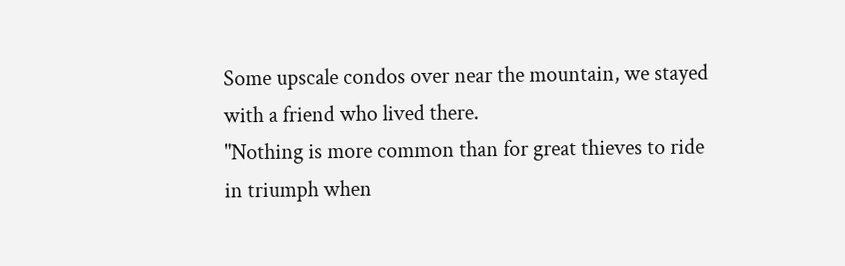Some upscale condos over near the mountain, we stayed with a friend who lived there.
"Nothing is more common than for great thieves to ride in triumph when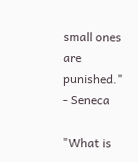small ones are punished." - Seneca

"What is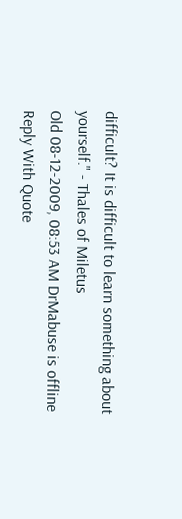difficult? It is difficult to learn something about yourself." - Thales of Miletus
Old 08-12-2009, 08:53 AM DrMabuse is offline
Reply With Quote